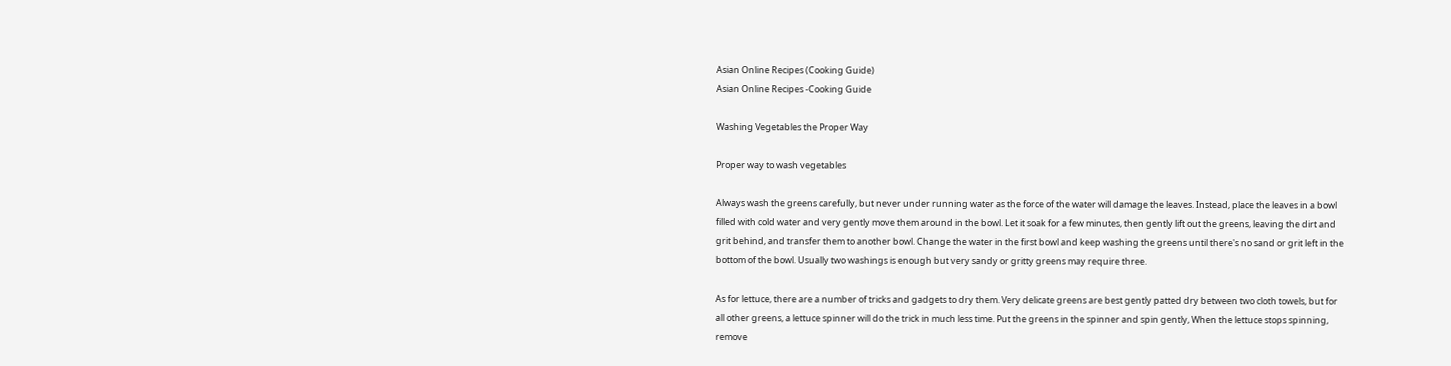Asian Online Recipes (Cooking Guide)
Asian Online Recipes -Cooking Guide

Washing Vegetables the Proper Way

Proper way to wash vegetables

Always wash the greens carefully, but never under running water as the force of the water will damage the leaves. Instead, place the leaves in a bowl filled with cold water and very gently move them around in the bowl. Let it soak for a few minutes, then gently lift out the greens, leaving the dirt and grit behind, and transfer them to another bowl. Change the water in the first bowl and keep washing the greens until there's no sand or grit left in the bottom of the bowl. Usually two washings is enough but very sandy or gritty greens may require three.

As for lettuce, there are a number of tricks and gadgets to dry them. Very delicate greens are best gently patted dry between two cloth towels, but for all other greens, a lettuce spinner will do the trick in much less time. Put the greens in the spinner and spin gently, When the lettuce stops spinning, remove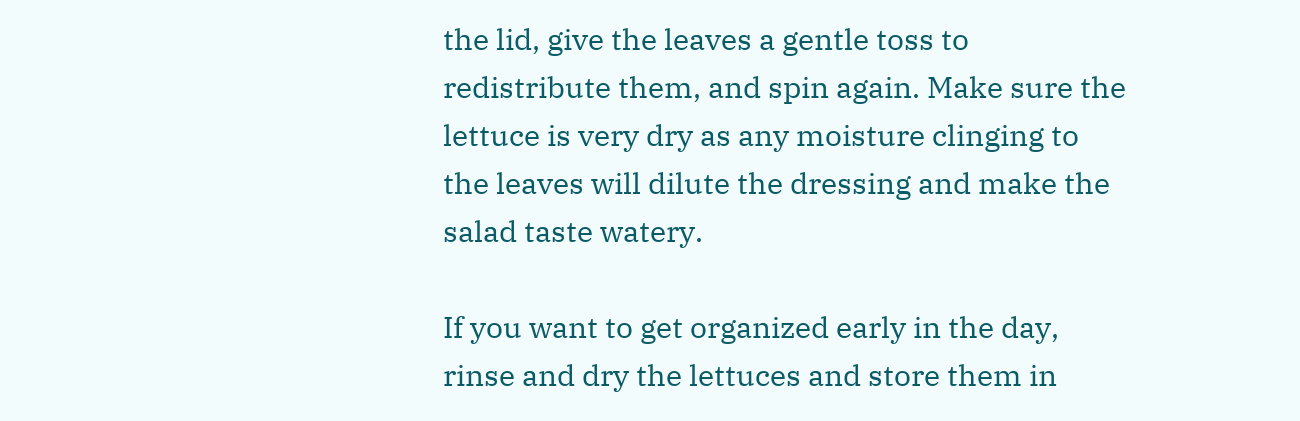the lid, give the leaves a gentle toss to redistribute them, and spin again. Make sure the lettuce is very dry as any moisture clinging to the leaves will dilute the dressing and make the salad taste watery.

If you want to get organized early in the day, rinse and dry the lettuces and store them in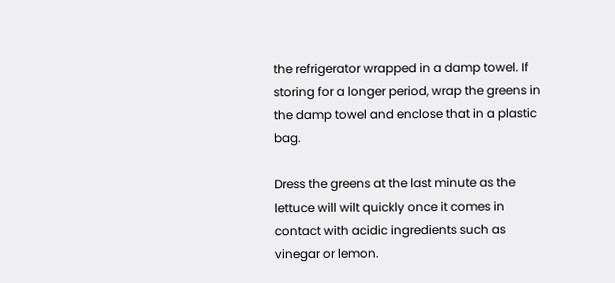the refrigerator wrapped in a damp towel. If storing for a longer period, wrap the greens in the damp towel and enclose that in a plastic bag.

Dress the greens at the last minute as the lettuce will wilt quickly once it comes in contact with acidic ingredients such as vinegar or lemon.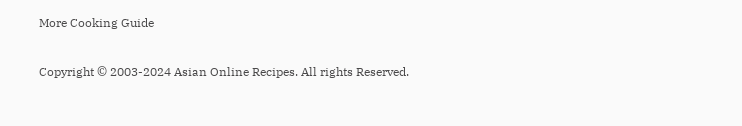More Cooking Guide

Copyright © 2003-2024 Asian Online Recipes. All rights Reserved.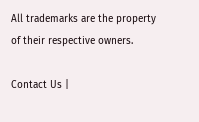All trademarks are the property of their respective owners.

Contact Us |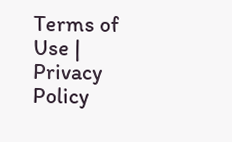Terms of Use | Privacy Policy